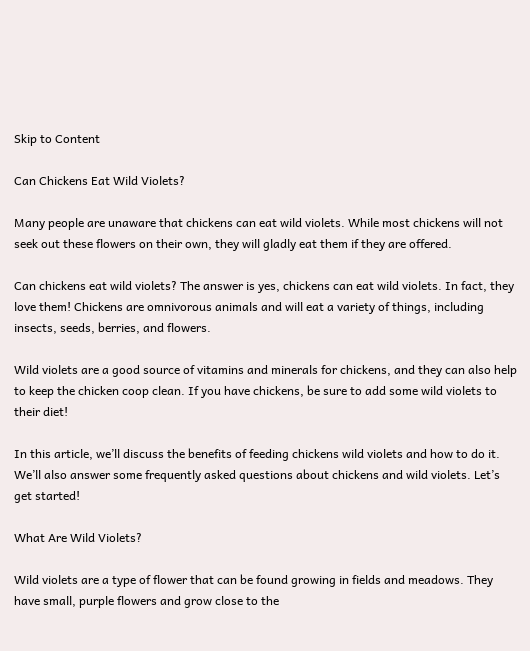Skip to Content

Can Chickens Eat Wild Violets?

Many people are unaware that chickens can eat wild violets. While most chickens will not seek out these flowers on their own, they will gladly eat them if they are offered.

Can chickens eat wild violets? The answer is yes, chickens can eat wild violets. In fact, they love them! Chickens are omnivorous animals and will eat a variety of things, including insects, seeds, berries, and flowers.

Wild violets are a good source of vitamins and minerals for chickens, and they can also help to keep the chicken coop clean. If you have chickens, be sure to add some wild violets to their diet!

In this article, we’ll discuss the benefits of feeding chickens wild violets and how to do it. We’ll also answer some frequently asked questions about chickens and wild violets. Let’s get started!

What Are Wild Violets?

Wild violets are a type of flower that can be found growing in fields and meadows. They have small, purple flowers and grow close to the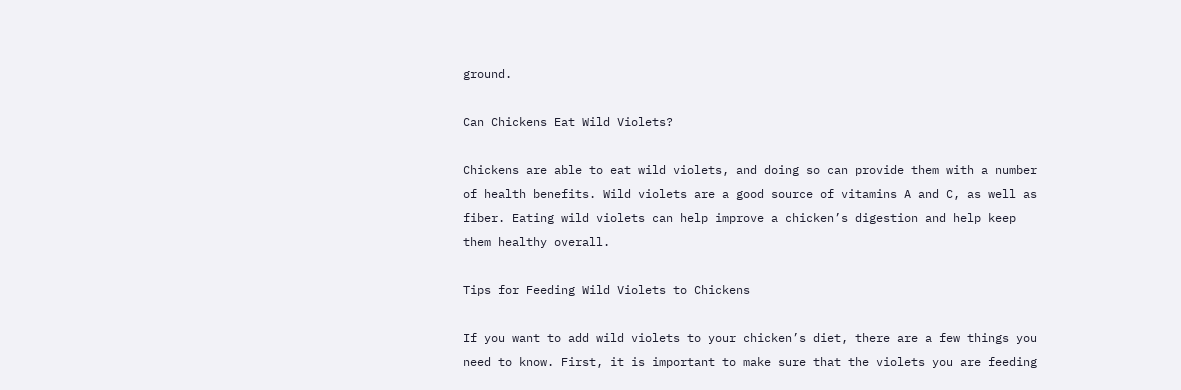ground.

Can Chickens Eat Wild Violets?

Chickens are able to eat wild violets, and doing so can provide them with a number of health benefits. Wild violets are a good source of vitamins A and C, as well as fiber. Eating wild violets can help improve a chicken’s digestion and help keep them healthy overall.

Tips for Feeding Wild Violets to Chickens

If you want to add wild violets to your chicken’s diet, there are a few things you need to know. First, it is important to make sure that the violets you are feeding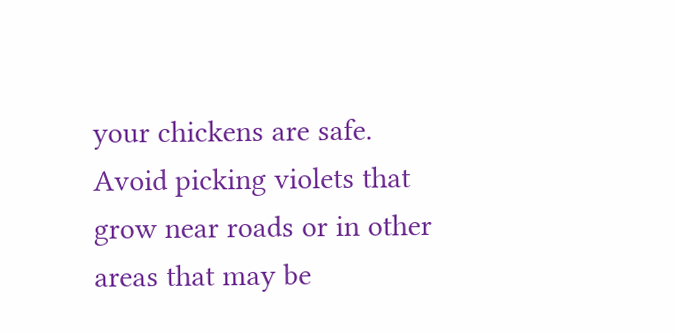your chickens are safe. Avoid picking violets that grow near roads or in other areas that may be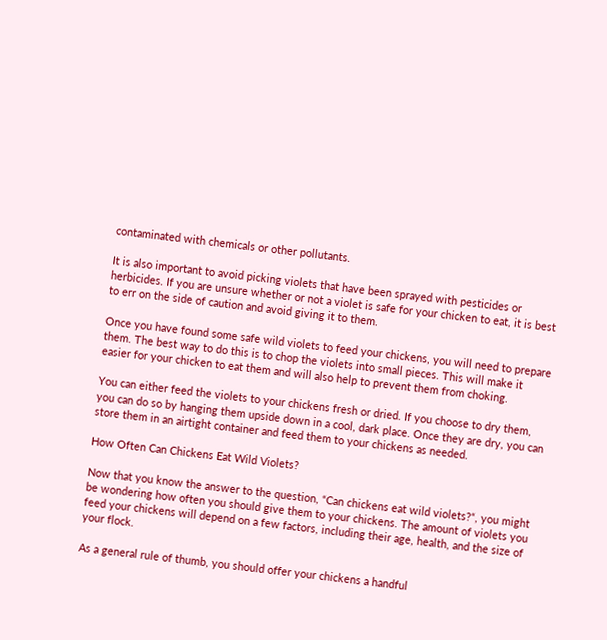contaminated with chemicals or other pollutants.

It is also important to avoid picking violets that have been sprayed with pesticides or herbicides. If you are unsure whether or not a violet is safe for your chicken to eat, it is best to err on the side of caution and avoid giving it to them.

Once you have found some safe wild violets to feed your chickens, you will need to prepare them. The best way to do this is to chop the violets into small pieces. This will make it easier for your chicken to eat them and will also help to prevent them from choking.

You can either feed the violets to your chickens fresh or dried. If you choose to dry them, you can do so by hanging them upside down in a cool, dark place. Once they are dry, you can store them in an airtight container and feed them to your chickens as needed.

How Often Can Chickens Eat Wild Violets?

Now that you know the answer to the question, “Can chickens eat wild violets?“, you might be wondering how often you should give them to your chickens. The amount of violets you feed your chickens will depend on a few factors, including their age, health, and the size of your flock.

As a general rule of thumb, you should offer your chickens a handful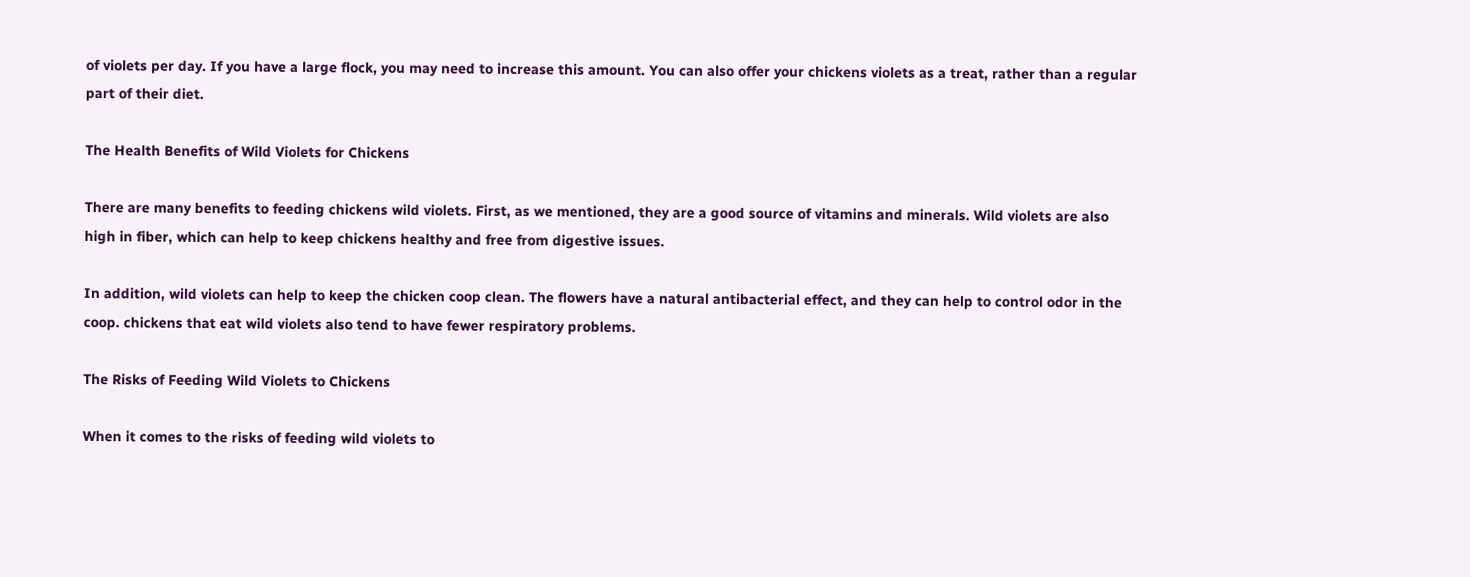of violets per day. If you have a large flock, you may need to increase this amount. You can also offer your chickens violets as a treat, rather than a regular part of their diet.

The Health Benefits of Wild Violets for Chickens

There are many benefits to feeding chickens wild violets. First, as we mentioned, they are a good source of vitamins and minerals. Wild violets are also high in fiber, which can help to keep chickens healthy and free from digestive issues.

In addition, wild violets can help to keep the chicken coop clean. The flowers have a natural antibacterial effect, and they can help to control odor in the coop. chickens that eat wild violets also tend to have fewer respiratory problems.

The Risks of Feeding Wild Violets to Chickens

When it comes to the risks of feeding wild violets to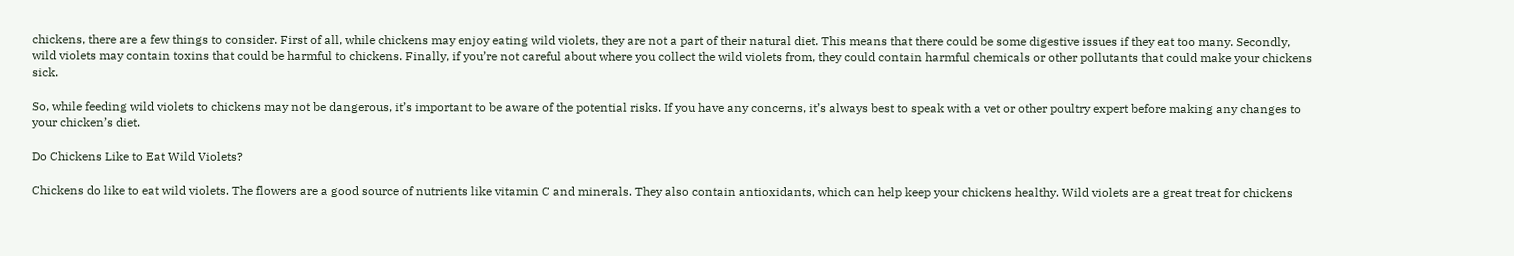chickens, there are a few things to consider. First of all, while chickens may enjoy eating wild violets, they are not a part of their natural diet. This means that there could be some digestive issues if they eat too many. Secondly, wild violets may contain toxins that could be harmful to chickens. Finally, if you’re not careful about where you collect the wild violets from, they could contain harmful chemicals or other pollutants that could make your chickens sick.

So, while feeding wild violets to chickens may not be dangerous, it’s important to be aware of the potential risks. If you have any concerns, it’s always best to speak with a vet or other poultry expert before making any changes to your chicken’s diet.

Do Chickens Like to Eat Wild Violets?

Chickens do like to eat wild violets. The flowers are a good source of nutrients like vitamin C and minerals. They also contain antioxidants, which can help keep your chickens healthy. Wild violets are a great treat for chickens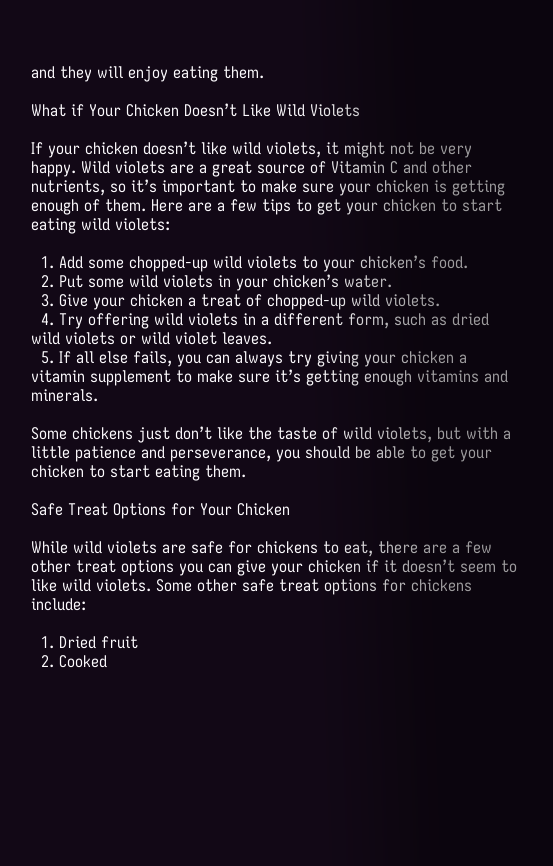and they will enjoy eating them.

What if Your Chicken Doesn’t Like Wild Violets

If your chicken doesn’t like wild violets, it might not be very happy. Wild violets are a great source of Vitamin C and other nutrients, so it’s important to make sure your chicken is getting enough of them. Here are a few tips to get your chicken to start eating wild violets:

  1. Add some chopped-up wild violets to your chicken’s food.
  2. Put some wild violets in your chicken’s water.
  3. Give your chicken a treat of chopped-up wild violets.
  4. Try offering wild violets in a different form, such as dried wild violets or wild violet leaves.
  5. If all else fails, you can always try giving your chicken a vitamin supplement to make sure it’s getting enough vitamins and minerals.

Some chickens just don’t like the taste of wild violets, but with a little patience and perseverance, you should be able to get your chicken to start eating them.

Safe Treat Options for Your Chicken

While wild violets are safe for chickens to eat, there are a few other treat options you can give your chicken if it doesn’t seem to like wild violets. Some other safe treat options for chickens include:

  1. Dried fruit
  2. Cooked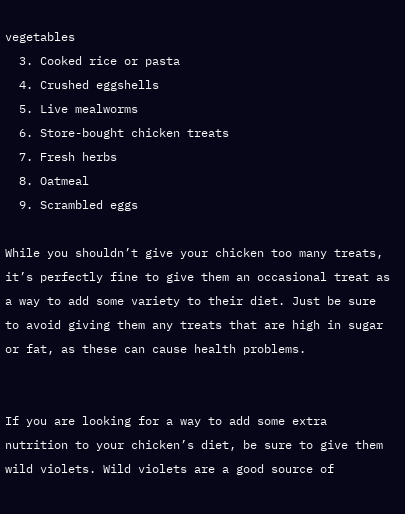vegetables
  3. Cooked rice or pasta
  4. Crushed eggshells
  5. Live mealworms
  6. Store-bought chicken treats
  7. Fresh herbs
  8. Oatmeal
  9. Scrambled eggs

While you shouldn’t give your chicken too many treats, it’s perfectly fine to give them an occasional treat as a way to add some variety to their diet. Just be sure to avoid giving them any treats that are high in sugar or fat, as these can cause health problems.


If you are looking for a way to add some extra nutrition to your chicken’s diet, be sure to give them wild violets. Wild violets are a good source of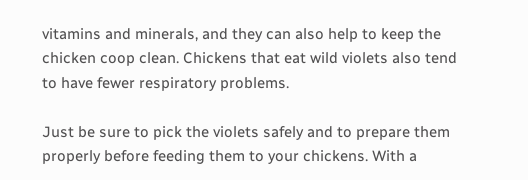vitamins and minerals, and they can also help to keep the chicken coop clean. Chickens that eat wild violets also tend to have fewer respiratory problems.

Just be sure to pick the violets safely and to prepare them properly before feeding them to your chickens. With a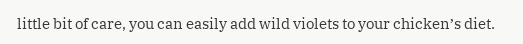little bit of care, you can easily add wild violets to your chicken’s diet.